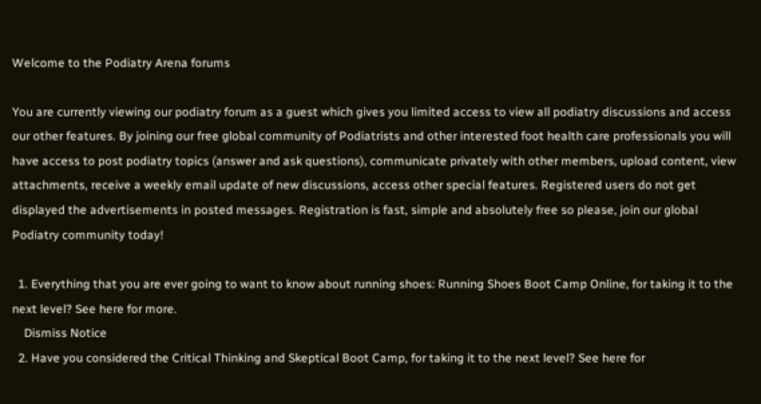Welcome to the Podiatry Arena forums

You are currently viewing our podiatry forum as a guest which gives you limited access to view all podiatry discussions and access our other features. By joining our free global community of Podiatrists and other interested foot health care professionals you will have access to post podiatry topics (answer and ask questions), communicate privately with other members, upload content, view attachments, receive a weekly email update of new discussions, access other special features. Registered users do not get displayed the advertisements in posted messages. Registration is fast, simple and absolutely free so please, join our global Podiatry community today!

  1. Everything that you are ever going to want to know about running shoes: Running Shoes Boot Camp Online, for taking it to the next level? See here for more.
    Dismiss Notice
  2. Have you considered the Critical Thinking and Skeptical Boot Camp, for taking it to the next level? See here for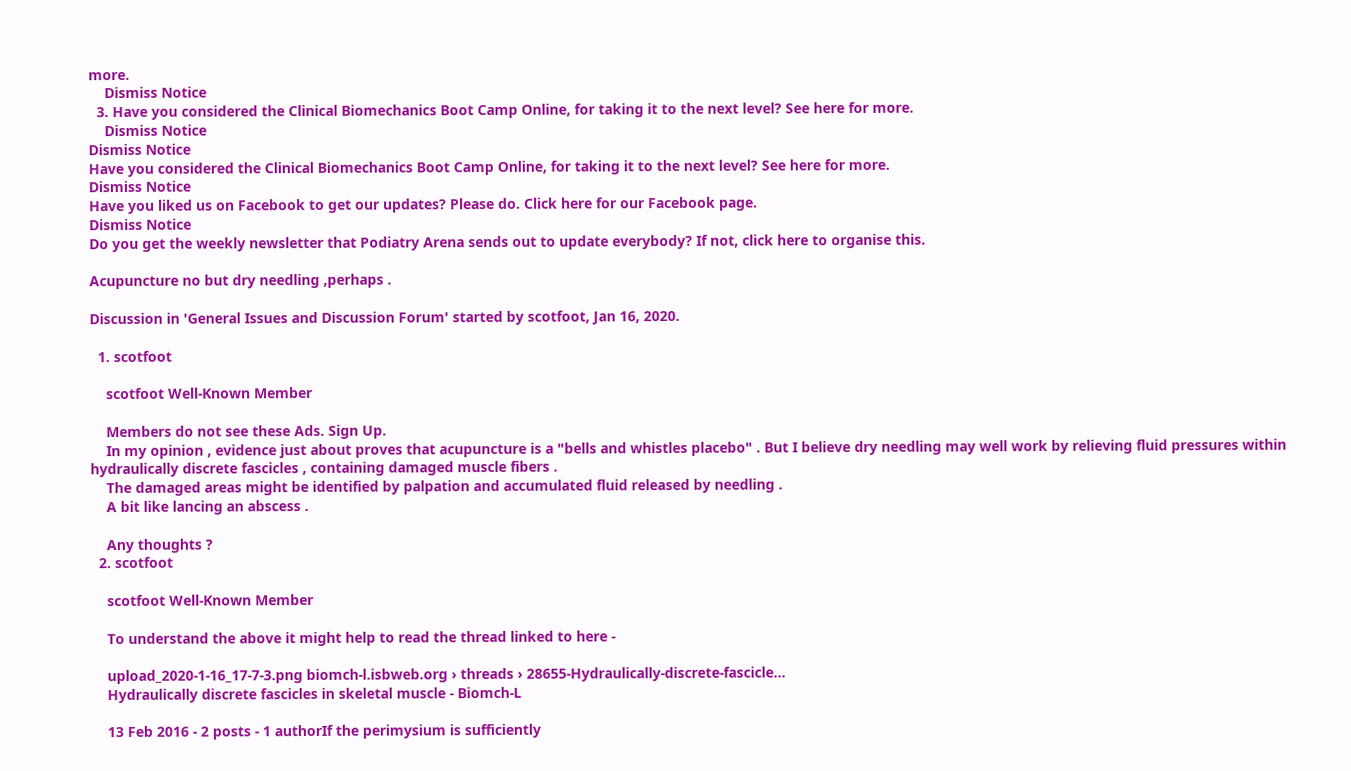more.
    Dismiss Notice
  3. Have you considered the Clinical Biomechanics Boot Camp Online, for taking it to the next level? See here for more.
    Dismiss Notice
Dismiss Notice
Have you considered the Clinical Biomechanics Boot Camp Online, for taking it to the next level? See here for more.
Dismiss Notice
Have you liked us on Facebook to get our updates? Please do. Click here for our Facebook page.
Dismiss Notice
Do you get the weekly newsletter that Podiatry Arena sends out to update everybody? If not, click here to organise this.

Acupuncture no but dry needling ,perhaps .

Discussion in 'General Issues and Discussion Forum' started by scotfoot, Jan 16, 2020.

  1. scotfoot

    scotfoot Well-Known Member

    Members do not see these Ads. Sign Up.
    In my opinion , evidence just about proves that acupuncture is a "bells and whistles placebo" . But I believe dry needling may well work by relieving fluid pressures within hydraulically discrete fascicles , containing damaged muscle fibers .
    The damaged areas might be identified by palpation and accumulated fluid released by needling .
    A bit like lancing an abscess .

    Any thoughts ?
  2. scotfoot

    scotfoot Well-Known Member

    To understand the above it might help to read the thread linked to here -

    upload_2020-1-16_17-7-3.png biomch-l.isbweb.org › threads › 28655-Hydraulically-discrete-fascicle...
    Hydraulically discrete fascicles in skeletal muscle - Biomch-L

    13 Feb 2016 - 2 posts - 1 authorIf the perimysium is sufficiently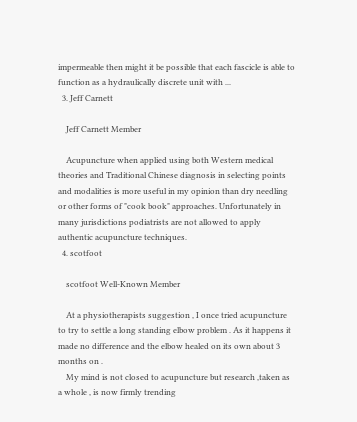impermeable then might it be possible that each fascicle is able to function as a hydraulically discrete unit with ...
  3. Jeff Carnett

    Jeff Carnett Member

    Acupuncture when applied using both Western medical theories and Traditional Chinese diagnosis in selecting points and modalities is more useful in my opinion than dry needling or other forms of "cook book" approaches. Unfortunately in many jurisdictions podiatrists are not allowed to apply authentic acupuncture techniques.
  4. scotfoot

    scotfoot Well-Known Member

    At a physiotherapists suggestion , I once tried acupuncture to try to settle a long standing elbow problem . As it happens it made no difference and the elbow healed on its own about 3 months on .
    My mind is not closed to acupuncture but research ,taken as a whole , is now firmly trending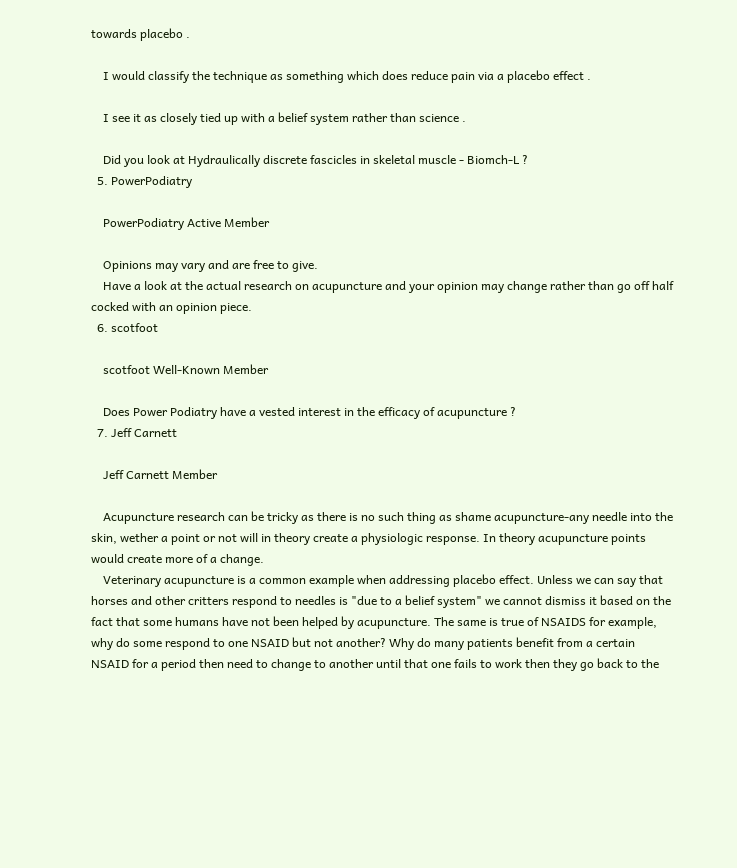towards placebo .

    I would classify the technique as something which does reduce pain via a placebo effect .

    I see it as closely tied up with a belief system rather than science .

    Did you look at Hydraulically discrete fascicles in skeletal muscle - Biomch-L ?
  5. PowerPodiatry

    PowerPodiatry Active Member

    Opinions may vary and are free to give.
    Have a look at the actual research on acupuncture and your opinion may change rather than go off half cocked with an opinion piece.
  6. scotfoot

    scotfoot Well-Known Member

    Does Power Podiatry have a vested interest in the efficacy of acupuncture ?
  7. Jeff Carnett

    Jeff Carnett Member

    Acupuncture research can be tricky as there is no such thing as shame acupuncture-any needle into the skin, wether a point or not will in theory create a physiologic response. In theory acupuncture points would create more of a change.
    Veterinary acupuncture is a common example when addressing placebo effect. Unless we can say that horses and other critters respond to needles is "due to a belief system" we cannot dismiss it based on the fact that some humans have not been helped by acupuncture. The same is true of NSAIDS for example, why do some respond to one NSAID but not another? Why do many patients benefit from a certain NSAID for a period then need to change to another until that one fails to work then they go back to the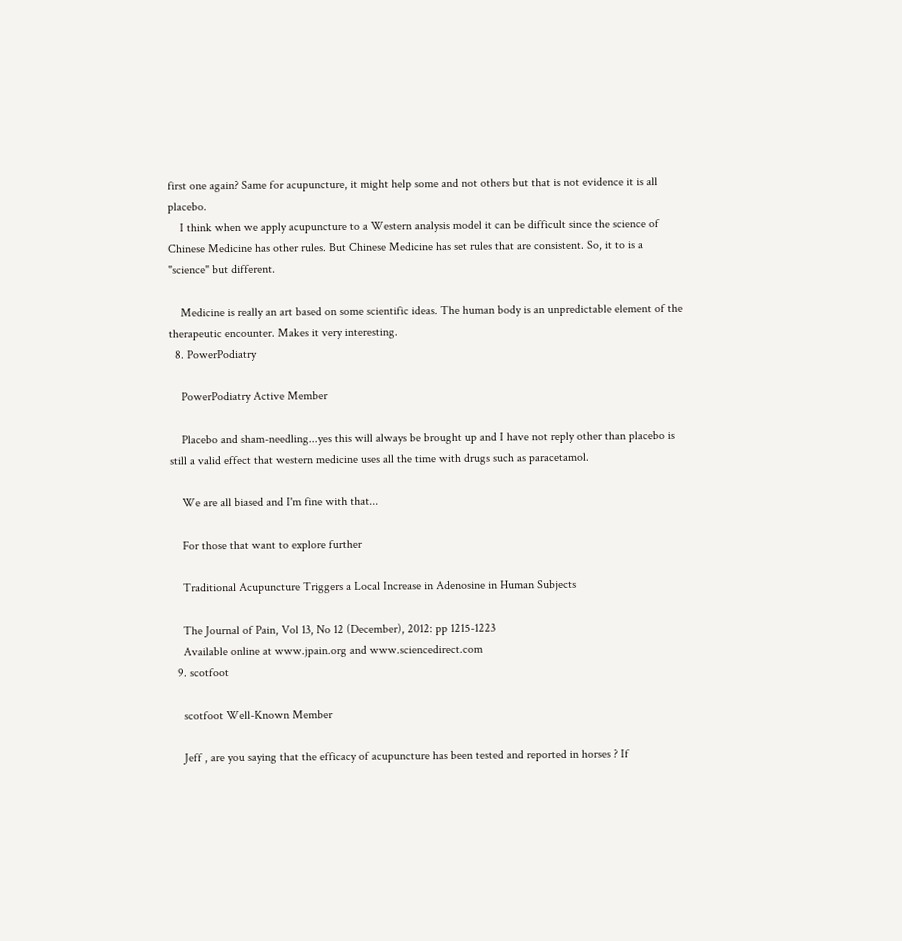first one again? Same for acupuncture, it might help some and not others but that is not evidence it is all placebo.
    I think when we apply acupuncture to a Western analysis model it can be difficult since the science of Chinese Medicine has other rules. But Chinese Medicine has set rules that are consistent. So, it to is a "science" but different.

    Medicine is really an art based on some scientific ideas. The human body is an unpredictable element of the therapeutic encounter. Makes it very interesting.
  8. PowerPodiatry

    PowerPodiatry Active Member

    Placebo and sham-needling...yes this will always be brought up and I have not reply other than placebo is still a valid effect that western medicine uses all the time with drugs such as paracetamol.

    We are all biased and I'm fine with that...

    For those that want to explore further

    Traditional Acupuncture Triggers a Local Increase in Adenosine in Human Subjects

    The Journal of Pain, Vol 13, No 12 (December), 2012: pp 1215-1223
    Available online at www.jpain.org and www.sciencedirect.com
  9. scotfoot

    scotfoot Well-Known Member

    Jeff , are you saying that the efficacy of acupuncture has been tested and reported in horses ? If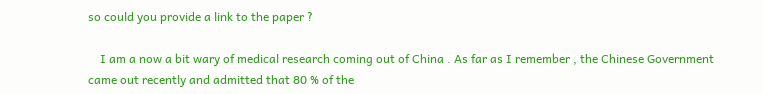so could you provide a link to the paper ?

    I am a now a bit wary of medical research coming out of China . As far as I remember , the Chinese Government came out recently and admitted that 80 % of the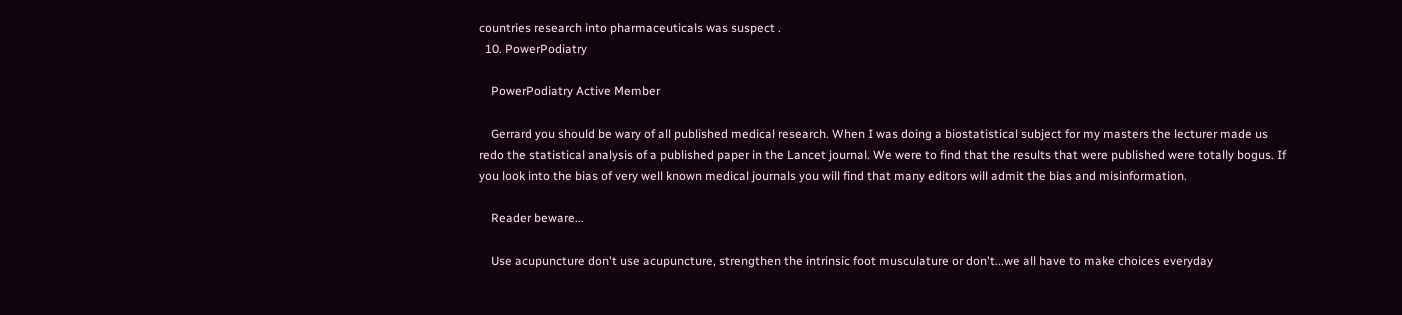countries research into pharmaceuticals was suspect .
  10. PowerPodiatry

    PowerPodiatry Active Member

    Gerrard you should be wary of all published medical research. When I was doing a biostatistical subject for my masters the lecturer made us redo the statistical analysis of a published paper in the Lancet journal. We were to find that the results that were published were totally bogus. If you look into the bias of very well known medical journals you will find that many editors will admit the bias and misinformation.

    Reader beware...

    Use acupuncture don't use acupuncture, strengthen the intrinsic foot musculature or don't...we all have to make choices everyday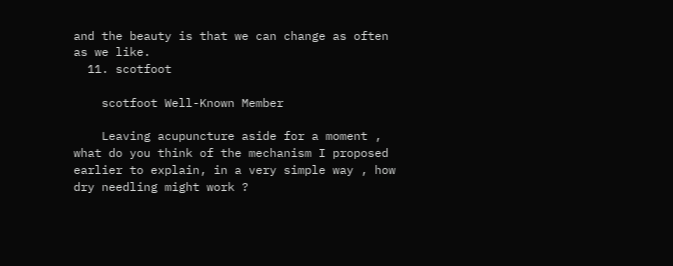and the beauty is that we can change as often as we like.
  11. scotfoot

    scotfoot Well-Known Member

    Leaving acupuncture aside for a moment , what do you think of the mechanism I proposed earlier to explain, in a very simple way , how dry needling might work ?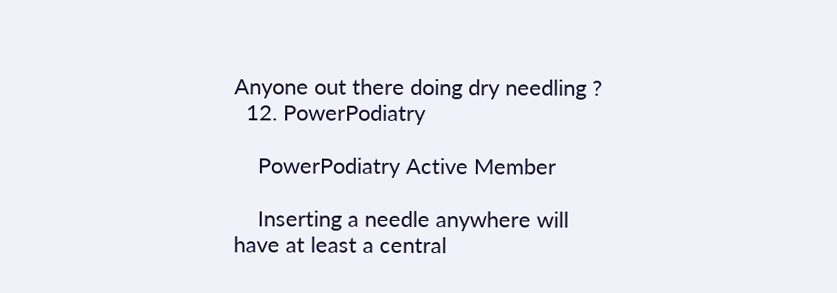Anyone out there doing dry needling ?
  12. PowerPodiatry

    PowerPodiatry Active Member

    Inserting a needle anywhere will have at least a central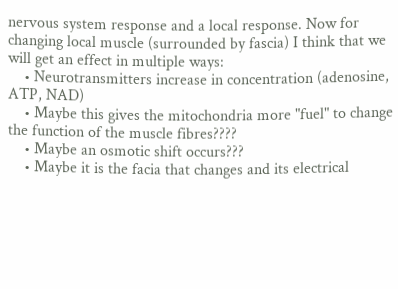nervous system response and a local response. Now for changing local muscle (surrounded by fascia) I think that we will get an effect in multiple ways:
    • Neurotransmitters increase in concentration (adenosine, ATP, NAD)
    • Maybe this gives the mitochondria more "fuel" to change the function of the muscle fibres????
    • Maybe an osmotic shift occurs???
    • Maybe it is the facia that changes and its electrical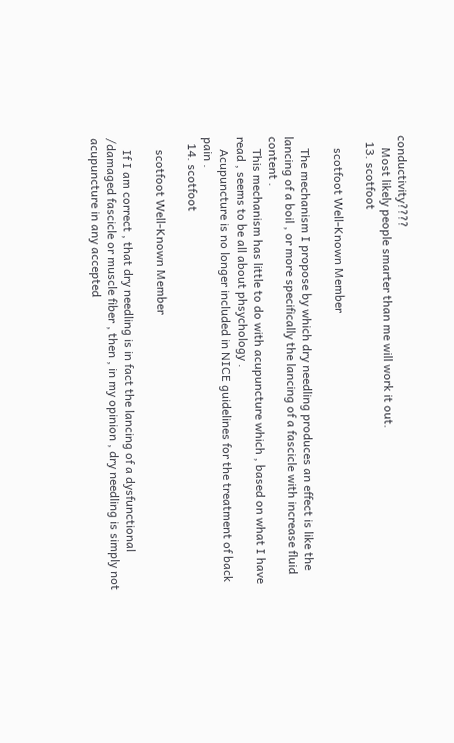conductivity????
    Most likely people smarter than me will work it out.
  13. scotfoot

    scotfoot Well-Known Member

    The mechanism I propose by which dry needling produces an effect is like the lancing of a boil , or more specifically the lancing of a fascicle with increase fluid content .
    This mechanism has little to do with acupuncture which , based on what I have read , seems to be all about phsychology .
    Acupuncture is no longer included in NICE guidelines for the treatment of back pain .
  14. scotfoot

    scotfoot Well-Known Member

    If I am correct , that dry needling is in fact the lancing of a dysfunctional /damaged fascicle or muscle fiber , then , in my opinion , dry needling is simply not acupuncture in any accepted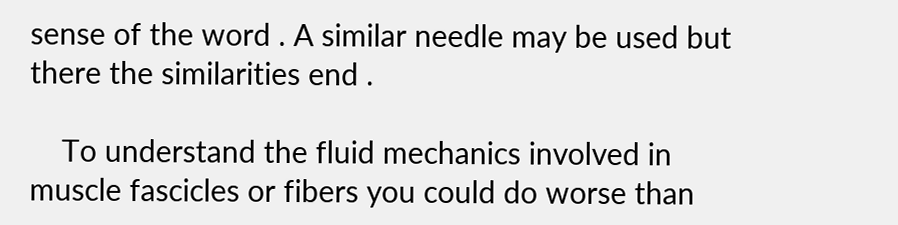sense of the word . A similar needle may be used but there the similarities end .

    To understand the fluid mechanics involved in muscle fascicles or fibers you could do worse than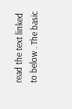read the text linked to below . The basic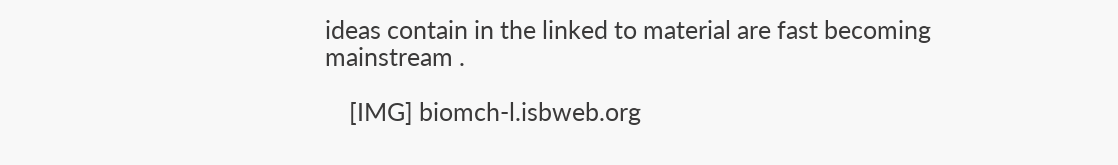ideas contain in the linked to material are fast becoming mainstream .

    [IMG] biomch-l.isbweb.org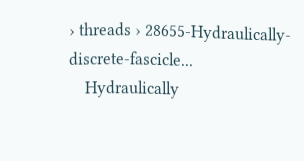› threads › 28655-Hydraulically-discrete-fascicle...
    Hydraulically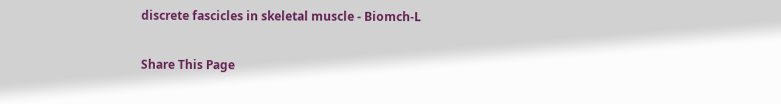discrete fascicles in skeletal muscle - Biomch-L

Share This Page